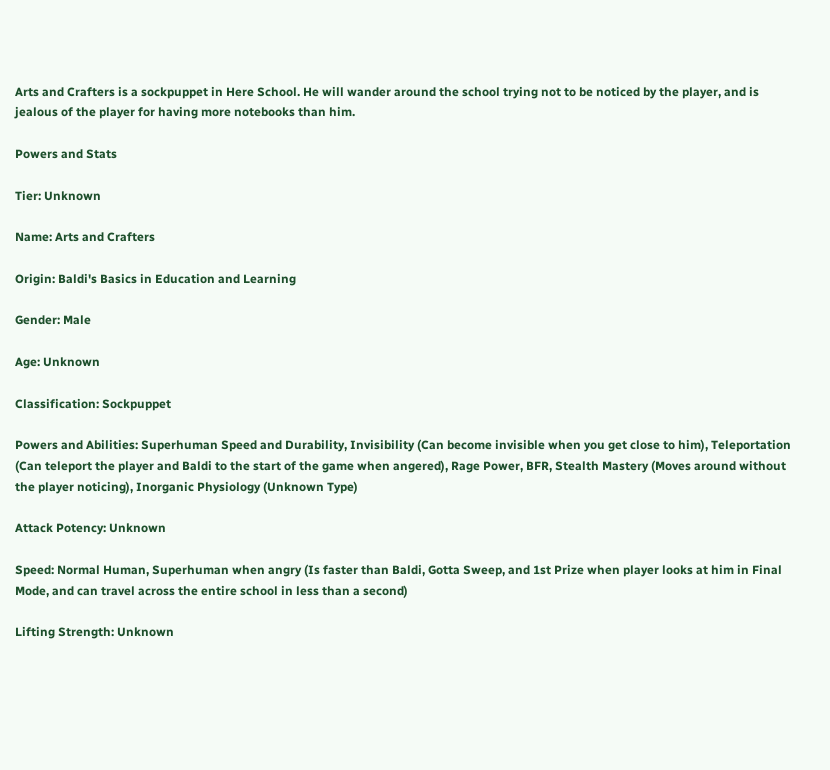Arts and Crafters is a sockpuppet in Here School. He will wander around the school trying not to be noticed by the player, and is jealous of the player for having more notebooks than him.

Powers and Stats

Tier: Unknown

Name: Arts and Crafters

Origin: Baldi's Basics in Education and Learning

Gender: Male

Age: Unknown

Classification: Sockpuppet

Powers and Abilities: Superhuman Speed and Durability, Invisibility (Can become invisible when you get close to him), Teleportation (Can teleport the player and Baldi to the start of the game when angered), Rage Power, BFR, Stealth Mastery (Moves around without the player noticing), Inorganic Physiology (Unknown Type)

Attack Potency: Unknown

Speed: Normal Human, Superhuman when angry (Is faster than Baldi, Gotta Sweep, and 1st Prize when player looks at him in Final Mode, and can travel across the entire school in less than a second)

Lifting Strength: Unknown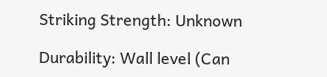Striking Strength: Unknown

Durability: Wall level (Can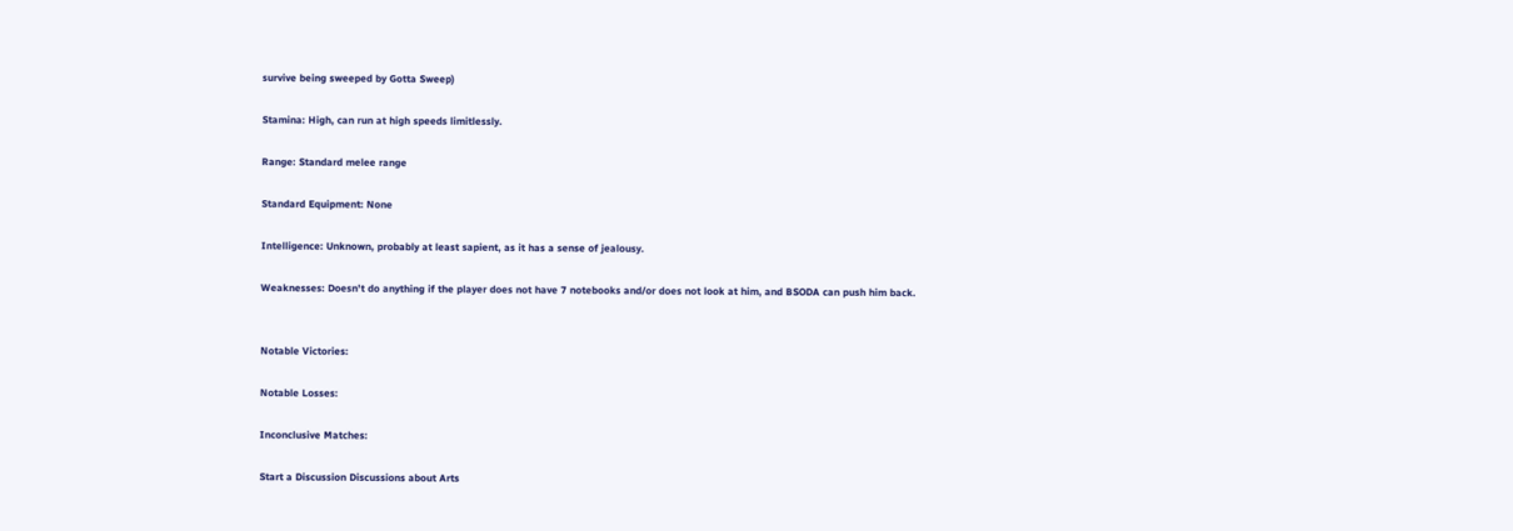survive being sweeped by Gotta Sweep)

Stamina: High, can run at high speeds limitlessly.

Range: Standard melee range

Standard Equipment: None

Intelligence: Unknown, probably at least sapient, as it has a sense of jealousy.

Weaknesses: Doesn't do anything if the player does not have 7 notebooks and/or does not look at him, and BSODA can push him back.


Notable Victories:

Notable Losses:

Inconclusive Matches:

Start a Discussion Discussions about Arts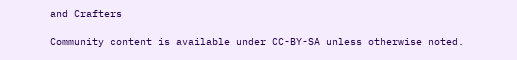and Crafters

Community content is available under CC-BY-SA unless otherwise noted.